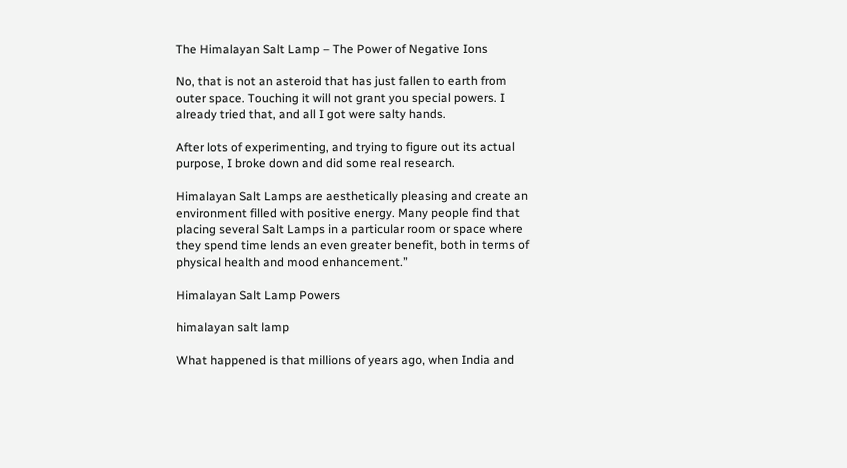The Himalayan Salt Lamp – The Power of Negative Ions

No, that is not an asteroid that has just fallen to earth from outer space. Touching it will not grant you special powers. I already tried that, and all I got were salty hands.

After lots of experimenting, and trying to figure out its actual purpose, I broke down and did some real research.

Himalayan Salt Lamps are aesthetically pleasing and create an environment filled with positive energy. Many people find that placing several Salt Lamps in a particular room or space where they spend time lends an even greater benefit, both in terms of physical health and mood enhancement.”

Himalayan Salt Lamp Powers

himalayan salt lamp

What happened is that millions of years ago, when India and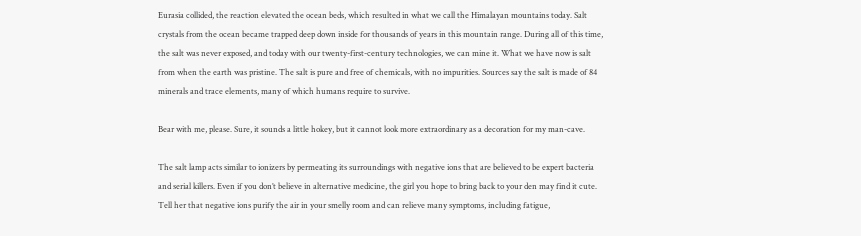Eurasia collided, the reaction elevated the ocean beds, which resulted in what we call the Himalayan mountains today. Salt crystals from the ocean became trapped deep down inside for thousands of years in this mountain range. During all of this time, the salt was never exposed, and today with our twenty-first-century technologies, we can mine it. What we have now is salt from when the earth was pristine. The salt is pure and free of chemicals, with no impurities. Sources say the salt is made of 84 minerals and trace elements, many of which humans require to survive.

Bear with me, please. Sure, it sounds a little hokey, but it cannot look more extraordinary as a decoration for my man-cave.

The salt lamp acts similar to ionizers by permeating its surroundings with negative ions that are believed to be expert bacteria and serial killers. Even if you don’t believe in alternative medicine, the girl you hope to bring back to your den may find it cute. Tell her that negative ions purify the air in your smelly room and can relieve many symptoms, including fatigue,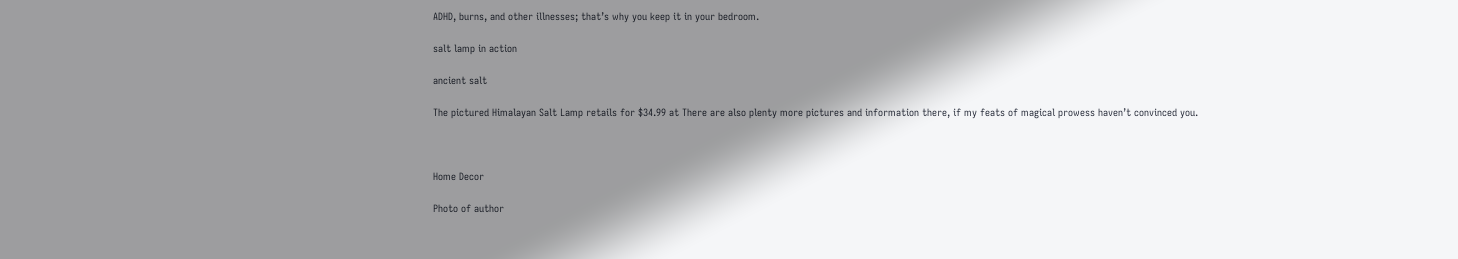ADHD, burns, and other illnesses; that’s why you keep it in your bedroom.

salt lamp in action

ancient salt

The pictured Himalayan Salt Lamp retails for $34.99 at There are also plenty more pictures and information there, if my feats of magical prowess haven’t convinced you.



Home Decor

Photo of author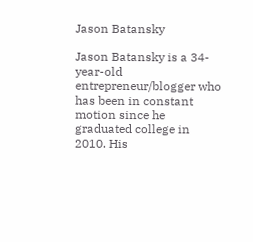Jason Batansky

Jason Batansky is a 34-year-old entrepreneur/blogger who has been in constant motion since he graduated college in 2010. His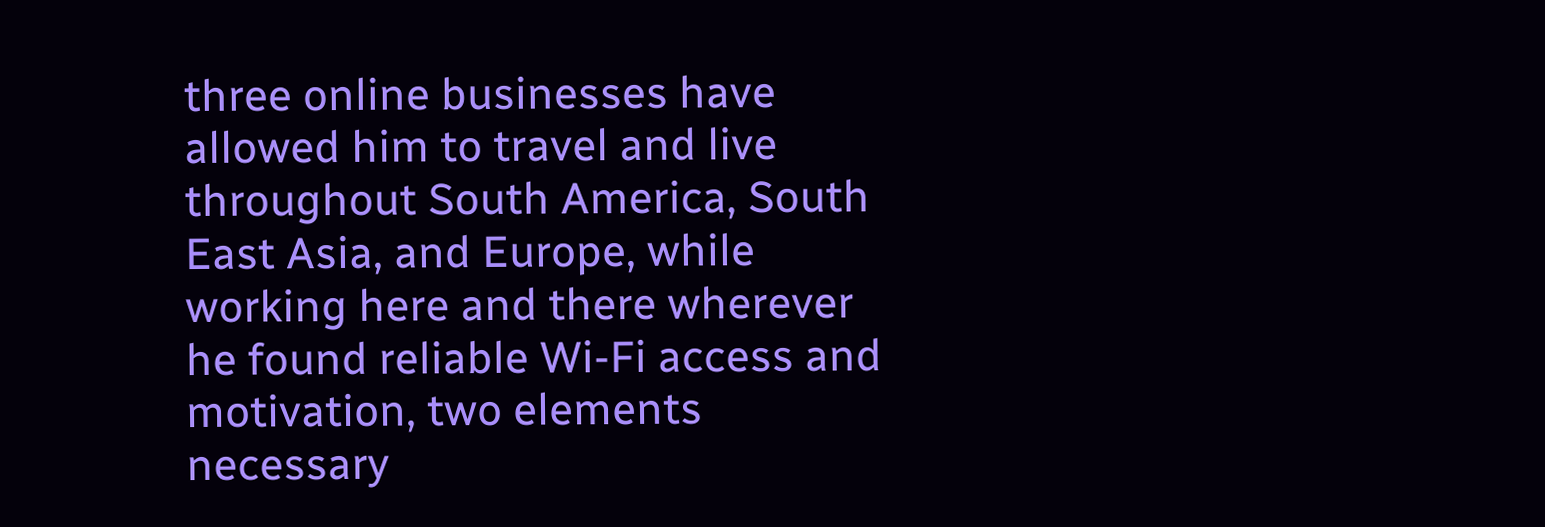three online businesses have allowed him to travel and live throughout South America, South East Asia, and Europe, while working here and there wherever he found reliable Wi-Fi access and motivation, two elements necessary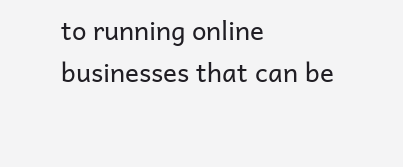to running online businesses that can be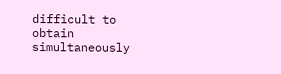difficult to obtain simultaneously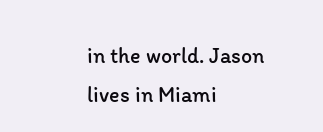in the world. Jason lives in Miami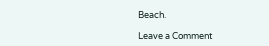Beach.

Leave a Comment